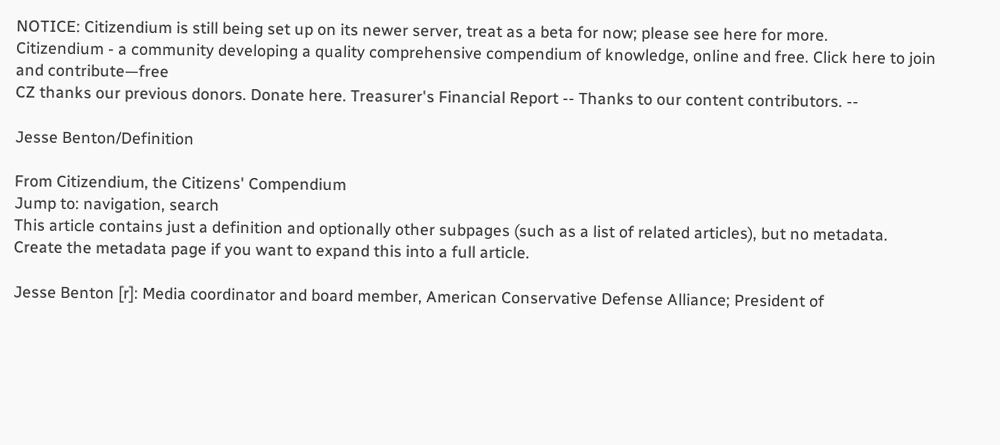NOTICE: Citizendium is still being set up on its newer server, treat as a beta for now; please see here for more.
Citizendium - a community developing a quality comprehensive compendium of knowledge, online and free. Click here to join and contribute—free
CZ thanks our previous donors. Donate here. Treasurer's Financial Report -- Thanks to our content contributors. --

Jesse Benton/Definition

From Citizendium, the Citizens' Compendium
Jump to: navigation, search
This article contains just a definition and optionally other subpages (such as a list of related articles), but no metadata. Create the metadata page if you want to expand this into a full article.

Jesse Benton [r]: Media coordinator and board member, American Conservative Defense Alliance; President of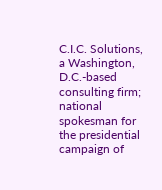C.I.C. Solutions, a Washington, D.C.-based consulting firm; national spokesman for the presidential campaign of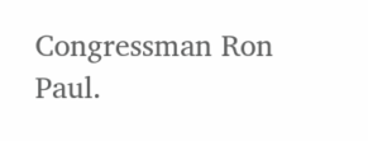Congressman Ron Paul.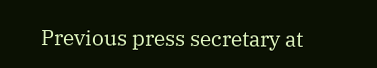Previous press secretary at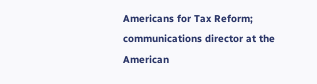Americans for Tax Reform; communications director at the American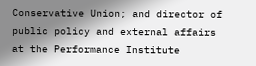Conservative Union; and director of public policy and external affairs at the Performance Institute